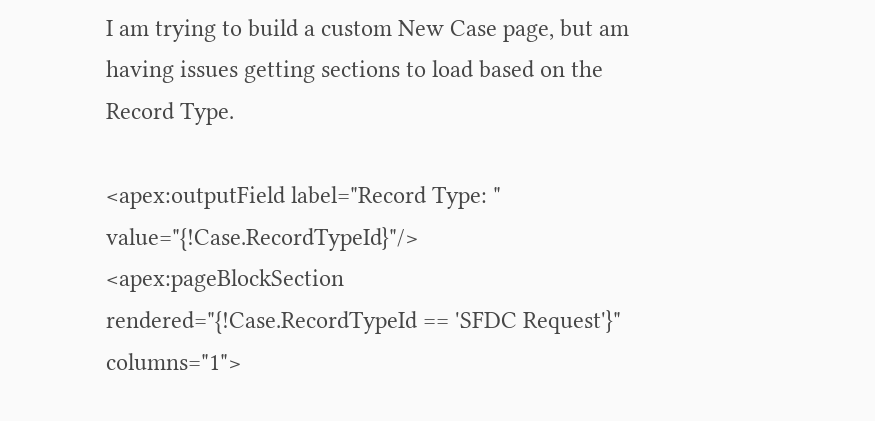I am trying to build a custom New Case page, but am having issues getting sections to load based on the Record Type.

<apex:outputField label="Record Type: " value="{!Case.RecordTypeId}"/>
<apex:pageBlockSection rendered="{!Case.RecordTypeId == 'SFDC Request'}" columns="1">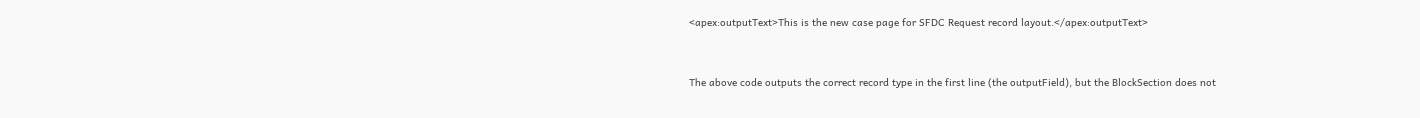<apex:outputText>This is the new case page for SFDC Request record layout.</apex:outputText>


The above code outputs the correct record type in the first line (the outputField), but the BlockSection does not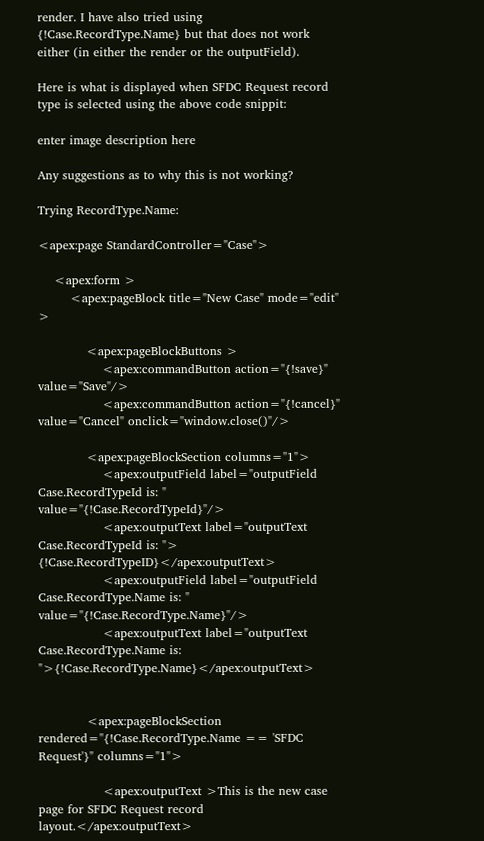render. I have also tried using {!Case.RecordType.Name} but that does not work either (in either the render or the outputField).

Here is what is displayed when SFDC Request record type is selected using the above code snippit:

enter image description here

Any suggestions as to why this is not working?

Trying RecordType.Name:

<apex:page StandardController="Case">

    <apex:form >
        <apex:pageBlock title="New Case" mode="edit" >

            <apex:pageBlockButtons >
                <apex:commandButton action="{!save}" value="Save"/>
                <apex:commandButton action="{!cancel}" value="Cancel" onclick="window.close()"/>

            <apex:pageBlockSection columns="1">
                <apex:outputField label="outputField Case.RecordTypeId is: " value="{!Case.RecordTypeId}"/>
                <apex:outputText label="outputText Case.RecordTypeId is: "> {!Case.RecordTypeID}</apex:outputText>
                <apex:outputField label="outputField Case.RecordType.Name is: " value="{!Case.RecordType.Name}"/>
                <apex:outputText label="outputText Case.RecordType.Name is: ">{!Case.RecordType.Name}</apex:outputText>


            <apex:pageBlockSection rendered="{!Case.RecordType.Name == 'SFDC Request'}" columns="1">

                <apex:outputText >This is the new case page for SFDC Request record layout.</apex:outputText>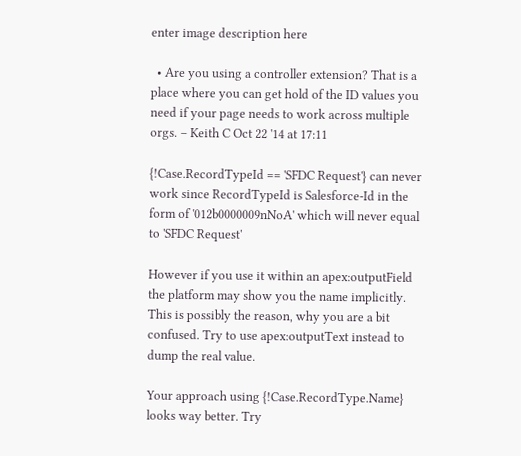enter image description here

  • Are you using a controller extension? That is a place where you can get hold of the ID values you need if your page needs to work across multiple orgs. – Keith C Oct 22 '14 at 17:11

{!Case.RecordTypeId == 'SFDC Request'} can never work since RecordTypeId is Salesforce-Id in the form of '012b0000009nNoA' which will never equal to 'SFDC Request'

However if you use it within an apex:outputField the platform may show you the name implicitly. This is possibly the reason, why you are a bit confused. Try to use apex:outputText instead to dump the real value.

Your approach using {!Case.RecordType.Name} looks way better. Try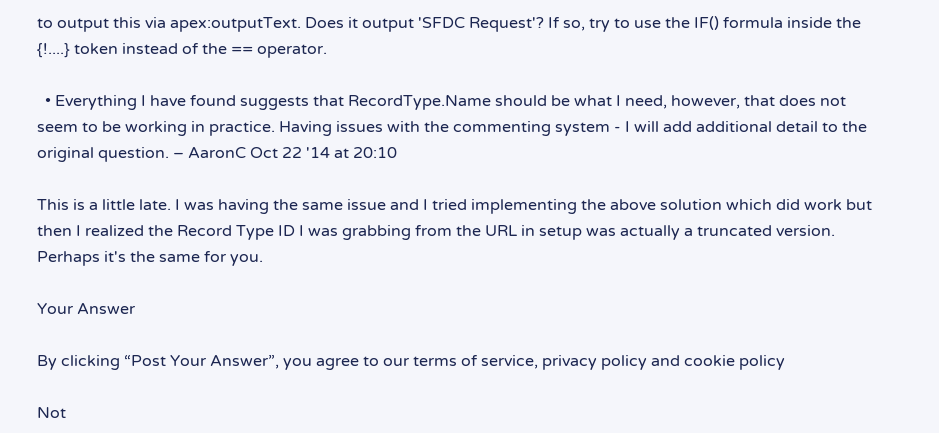to output this via apex:outputText. Does it output 'SFDC Request'? If so, try to use the IF() formula inside the {!....} token instead of the == operator.

  • Everything I have found suggests that RecordType.Name should be what I need, however, that does not seem to be working in practice. Having issues with the commenting system - I will add additional detail to the original question. – AaronC Oct 22 '14 at 20:10

This is a little late. I was having the same issue and I tried implementing the above solution which did work but then I realized the Record Type ID I was grabbing from the URL in setup was actually a truncated version. Perhaps it's the same for you.

Your Answer

By clicking “Post Your Answer”, you agree to our terms of service, privacy policy and cookie policy

Not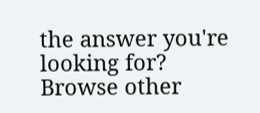the answer you're looking for? Browse other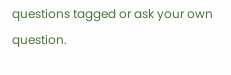questions tagged or ask your own question.